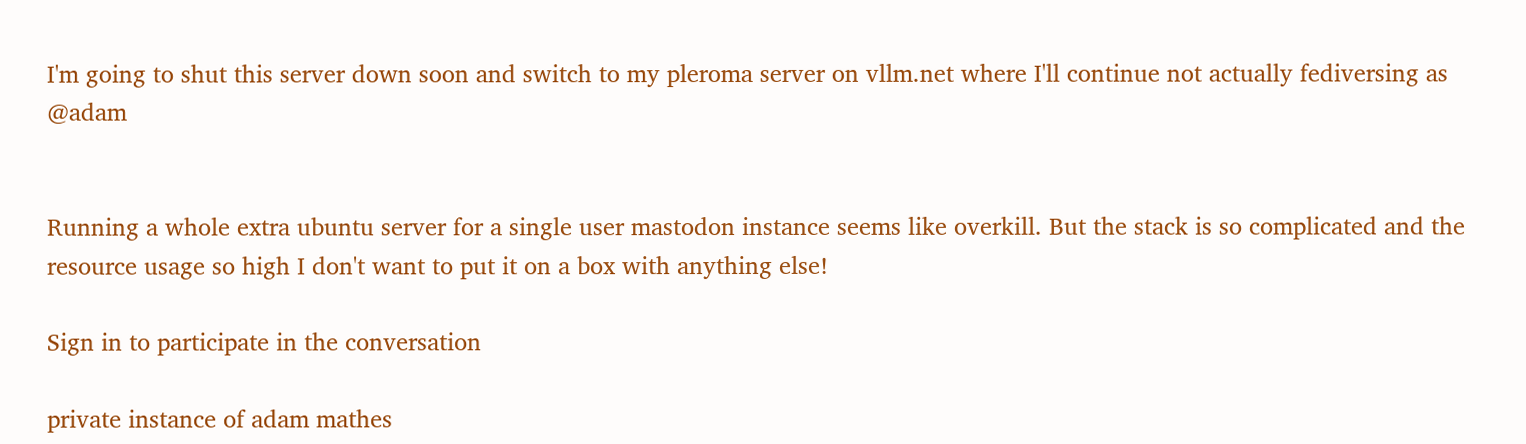I'm going to shut this server down soon and switch to my pleroma server on vllm.net where I'll continue not actually fediversing as @adam


Running a whole extra ubuntu server for a single user mastodon instance seems like overkill. But the stack is so complicated and the resource usage so high I don't want to put it on a box with anything else!

Sign in to participate in the conversation

private instance of adam mathes